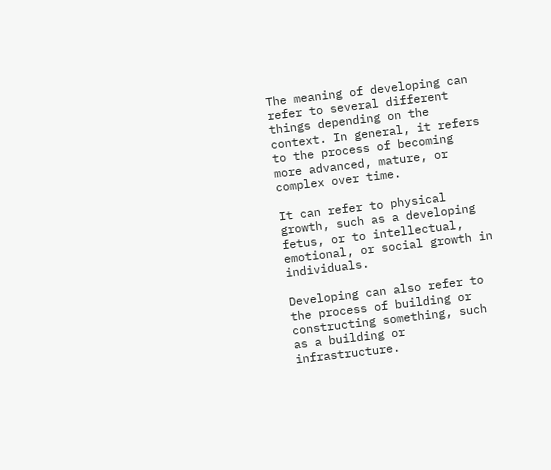The meaning of developing can refer to several different things depending on the context. In general, it refers to the process of becoming more advanced, mature, or complex over time.

It can refer to physical growth, such as a developing fetus, or to intellectual, emotional, or social growth in individuals.

Developing can also refer to the process of building or constructing something, such as a building or infrastructure.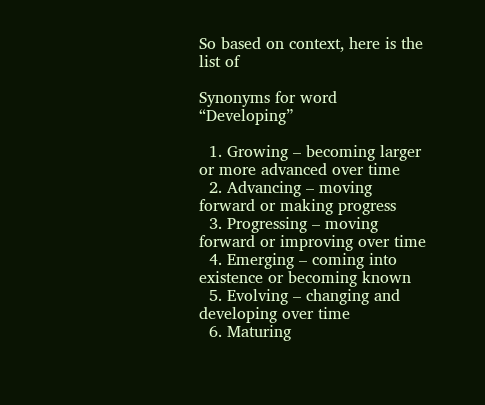So based on context, here is the list of

Synonyms for word “Developing”

  1. Growing – becoming larger or more advanced over time
  2. Advancing – moving forward or making progress
  3. Progressing – moving forward or improving over time
  4. Emerging – coming into existence or becoming known
  5. Evolving – changing and developing over time
  6. Maturing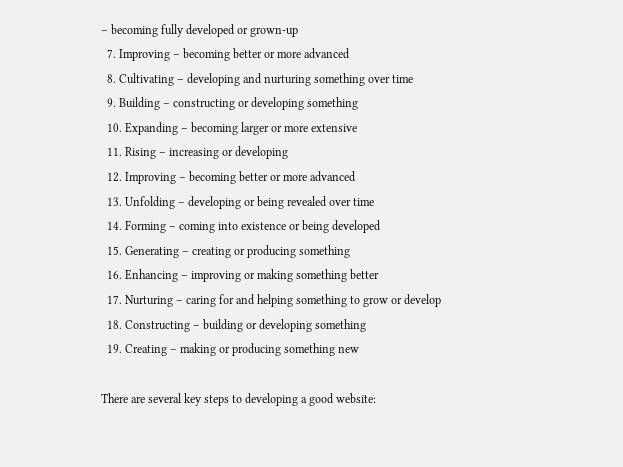– becoming fully developed or grown-up
  7. Improving – becoming better or more advanced
  8. Cultivating – developing and nurturing something over time
  9. Building – constructing or developing something
  10. Expanding – becoming larger or more extensive
  11. Rising – increasing or developing
  12. Improving – becoming better or more advanced
  13. Unfolding – developing or being revealed over time
  14. Forming – coming into existence or being developed
  15. Generating – creating or producing something
  16. Enhancing – improving or making something better
  17. Nurturing – caring for and helping something to grow or develop
  18. Constructing – building or developing something
  19. Creating – making or producing something new

There are several key steps to developing a good website: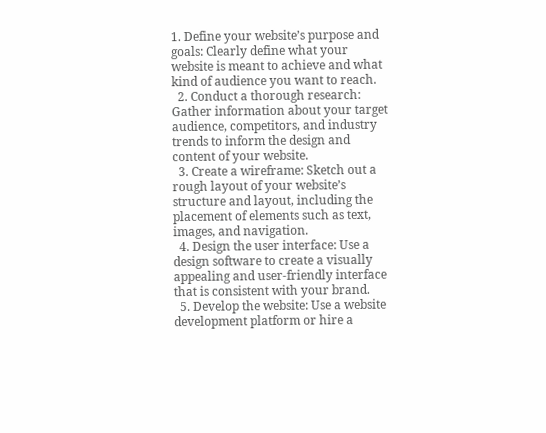1. Define your website’s purpose and goals: Clearly define what your website is meant to achieve and what kind of audience you want to reach.
  2. Conduct a thorough research: Gather information about your target audience, competitors, and industry trends to inform the design and content of your website.
  3. Create a wireframe: Sketch out a rough layout of your website’s structure and layout, including the placement of elements such as text, images, and navigation.
  4. Design the user interface: Use a design software to create a visually appealing and user-friendly interface that is consistent with your brand.
  5. Develop the website: Use a website development platform or hire a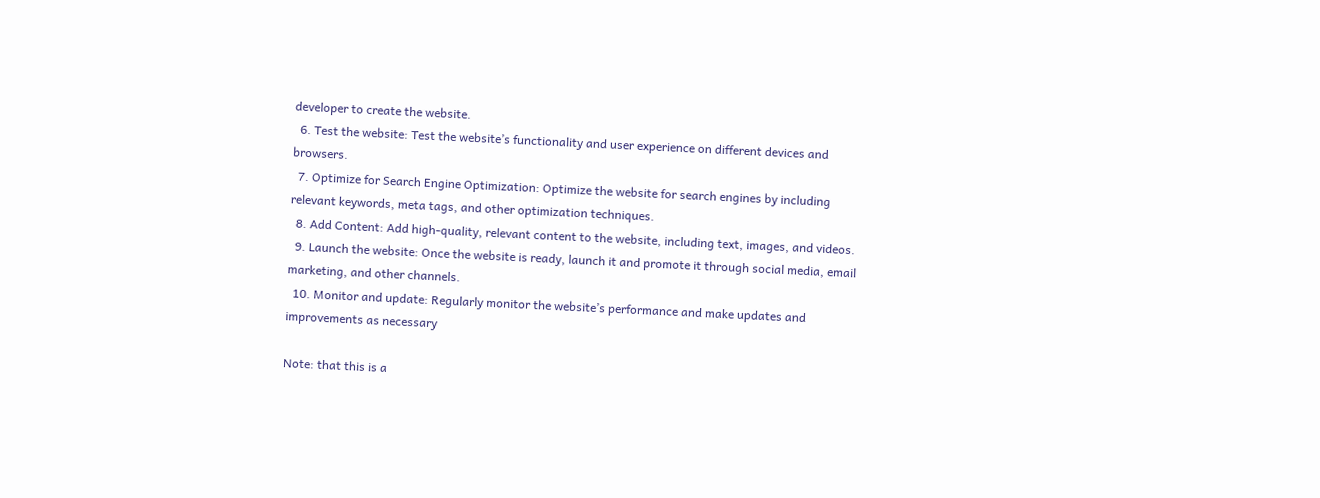developer to create the website.
  6. Test the website: Test the website’s functionality and user experience on different devices and browsers.
  7. Optimize for Search Engine Optimization: Optimize the website for search engines by including relevant keywords, meta tags, and other optimization techniques.
  8. Add Content: Add high-quality, relevant content to the website, including text, images, and videos.
  9. Launch the website: Once the website is ready, launch it and promote it through social media, email marketing, and other channels.
  10. Monitor and update: Regularly monitor the website’s performance and make updates and improvements as necessary

Note: that this is a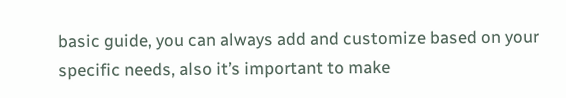basic guide, you can always add and customize based on your specific needs, also it’s important to make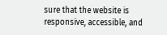sure that the website is responsive, accessible, and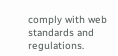comply with web standards and regulations.